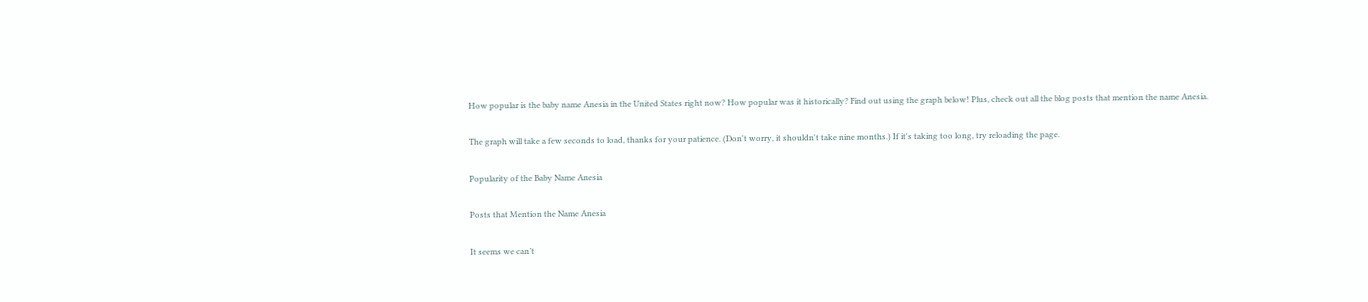How popular is the baby name Anesia in the United States right now? How popular was it historically? Find out using the graph below! Plus, check out all the blog posts that mention the name Anesia.

The graph will take a few seconds to load, thanks for your patience. (Don't worry, it shouldn't take nine months.) If it's taking too long, try reloading the page.

Popularity of the Baby Name Anesia

Posts that Mention the Name Anesia

It seems we can’t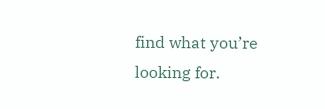find what you’re looking for.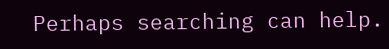Perhaps searching can help.